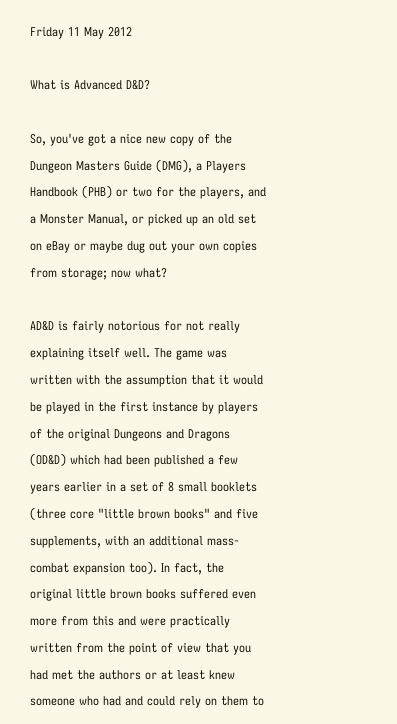Friday 11 May 2012

What is Advanced D&D?

So, you've got a nice new copy of the Dungeon Masters Guide (DMG), a Players Handbook (PHB) or two for the players, and a Monster Manual, or picked up an old set on eBay or maybe dug out your own copies from storage; now what?

AD&D is fairly notorious for not really explaining itself well. The game was written with the assumption that it would be played in the first instance by players of the original Dungeons and Dragons (OD&D) which had been published a few years earlier in a set of 8 small booklets (three core "little brown books" and five supplements, with an additional mass-combat expansion too). In fact, the original little brown books suffered even more from this and were practically written from the point of view that you had met the authors or at least knew someone who had and could rely on them to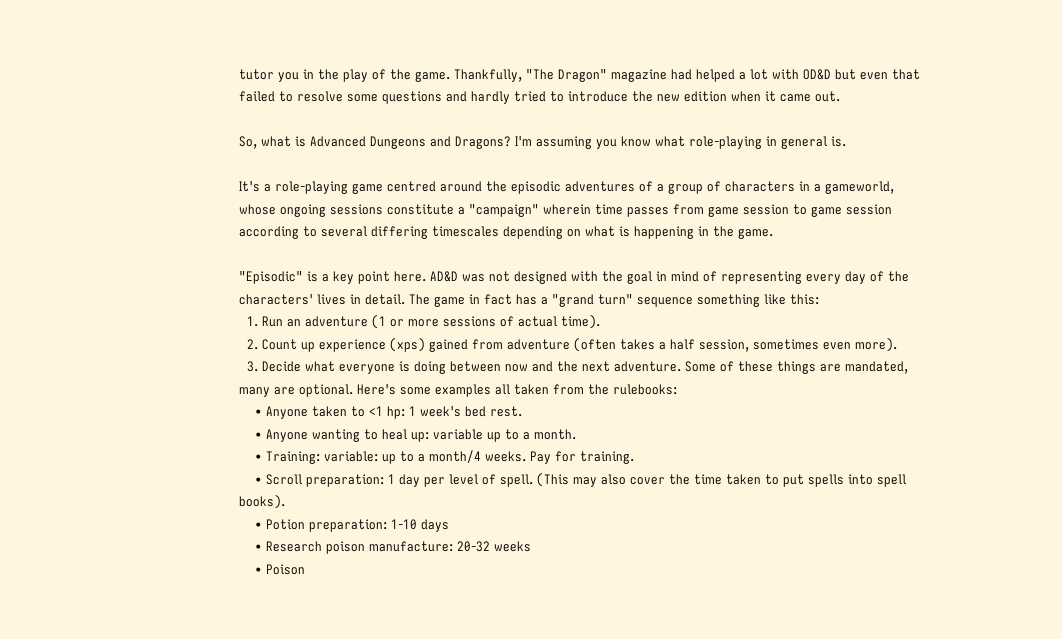tutor you in the play of the game. Thankfully, "The Dragon" magazine had helped a lot with OD&D but even that failed to resolve some questions and hardly tried to introduce the new edition when it came out.

So, what is Advanced Dungeons and Dragons? I'm assuming you know what role-playing in general is.

It's a role-playing game centred around the episodic adventures of a group of characters in a gameworld, whose ongoing sessions constitute a "campaign" wherein time passes from game session to game session according to several differing timescales depending on what is happening in the game.

"Episodic" is a key point here. AD&D was not designed with the goal in mind of representing every day of the characters' lives in detail. The game in fact has a "grand turn" sequence something like this:
  1. Run an adventure (1 or more sessions of actual time).
  2. Count up experience (xps) gained from adventure (often takes a half session, sometimes even more).
  3. Decide what everyone is doing between now and the next adventure. Some of these things are mandated, many are optional. Here's some examples all taken from the rulebooks:
    • Anyone taken to <1 hp: 1 week's bed rest.
    • Anyone wanting to heal up: variable up to a month.
    • Training: variable: up to a month/4 weeks. Pay for training.
    • Scroll preparation: 1 day per level of spell. (This may also cover the time taken to put spells into spell books).
    • Potion preparation: 1-10 days
    • Research poison manufacture: 20-32 weeks
    • Poison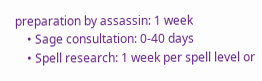preparation by assassin: 1 week
    • Sage consultation: 0-40 days
    • Spell research: 1 week per spell level or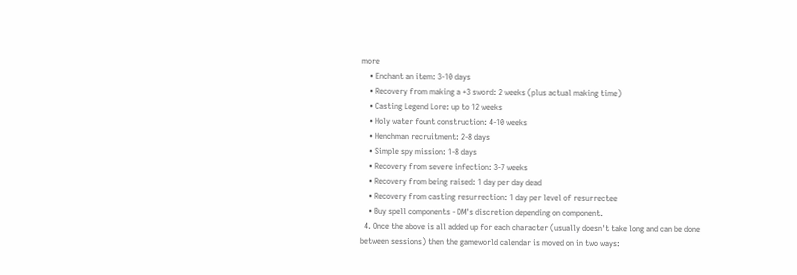more
    • Enchant an item: 3-10 days
    • Recovery from making a +3 sword: 2 weeks (plus actual making time)
    • Casting Legend Lore: up to 12 weeks
    • Holy water fount construction: 4-10 weeks
    • Henchman recruitment: 2-8 days
    • Simple spy mission: 1-8 days
    • Recovery from severe infection: 3-7 weeks
    • Recovery from being raised: 1 day per day dead
    • Recovery from casting resurrection: 1 day per level of resurrectee
    • Buy spell components - DM's discretion depending on component.
  4. Once the above is all added up for each character (usually doesn't take long and can be done between sessions) then the gameworld calendar is moved on in two ways: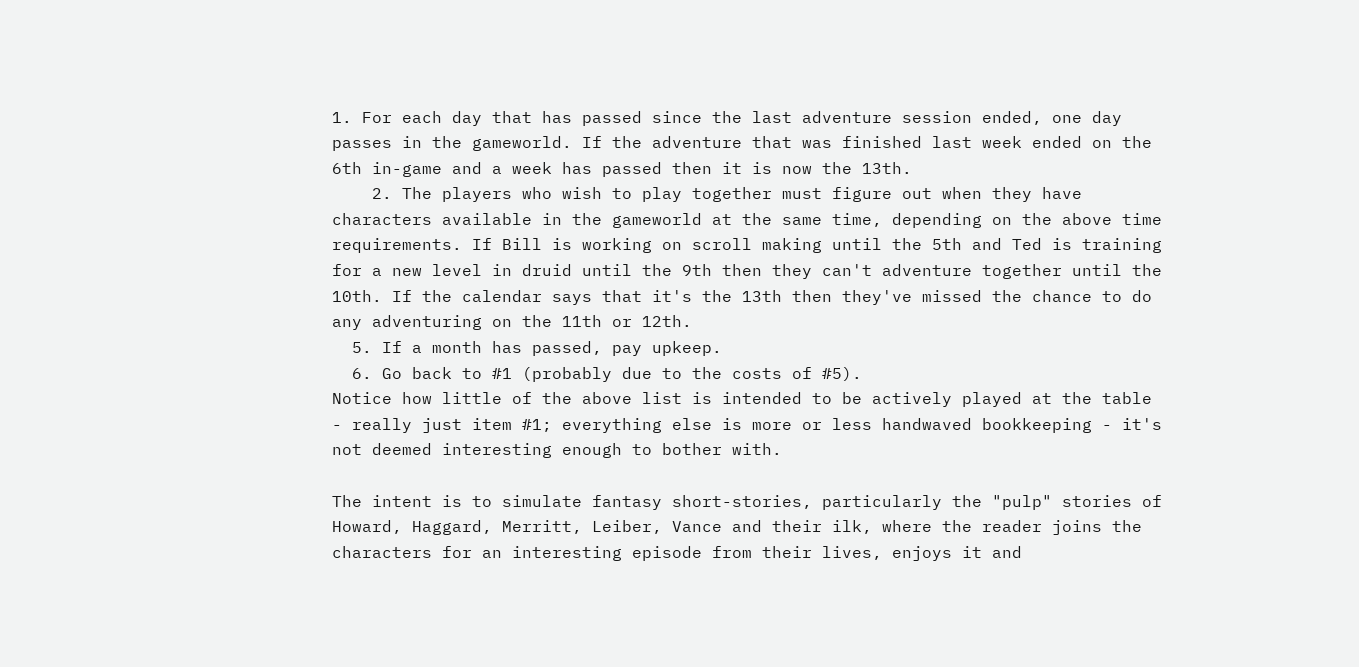1. For each day that has passed since the last adventure session ended, one day passes in the gameworld. If the adventure that was finished last week ended on the 6th in-game and a week has passed then it is now the 13th.
    2. The players who wish to play together must figure out when they have characters available in the gameworld at the same time, depending on the above time requirements. If Bill is working on scroll making until the 5th and Ted is training for a new level in druid until the 9th then they can't adventure together until the 10th. If the calendar says that it's the 13th then they've missed the chance to do any adventuring on the 11th or 12th.
  5. If a month has passed, pay upkeep.
  6. Go back to #1 (probably due to the costs of #5).
Notice how little of the above list is intended to be actively played at the table - really just item #1; everything else is more or less handwaved bookkeeping - it's not deemed interesting enough to bother with.

The intent is to simulate fantasy short-stories, particularly the "pulp" stories of Howard, Haggard, Merritt, Leiber, Vance and their ilk, where the reader joins the characters for an interesting episode from their lives, enjoys it and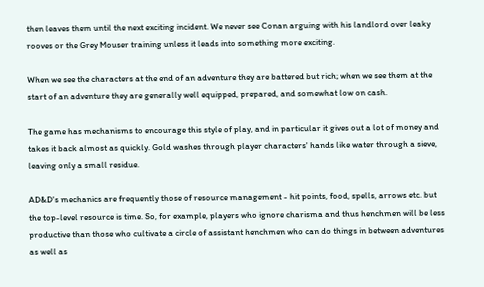then leaves them until the next exciting incident. We never see Conan arguing with his landlord over leaky rooves or the Grey Mouser training unless it leads into something more exciting.

When we see the characters at the end of an adventure they are battered but rich; when we see them at the start of an adventure they are generally well equipped, prepared, and somewhat low on cash.

The game has mechanisms to encourage this style of play, and in particular it gives out a lot of money and takes it back almost as quickly. Gold washes through player characters' hands like water through a sieve, leaving only a small residue.

AD&D's mechanics are frequently those of resource management - hit points, food, spells, arrows etc. but the top-level resource is time. So, for example, players who ignore charisma and thus henchmen will be less productive than those who cultivate a circle of assistant henchmen who can do things in between adventures as well as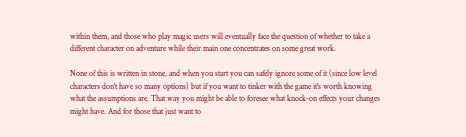within them, and those who play magic users will eventually face the question of whether to take a different character on adventure while their main one concentrates on some great work.

None of this is written in stone, and when you start you can safely ignore some of it (since low level characters don't have so many options) but if you want to tinker with the game it's worth knowing what the assumptions are. That way you might be able to foresee what knock-on effects your changes might have. And for those that just want to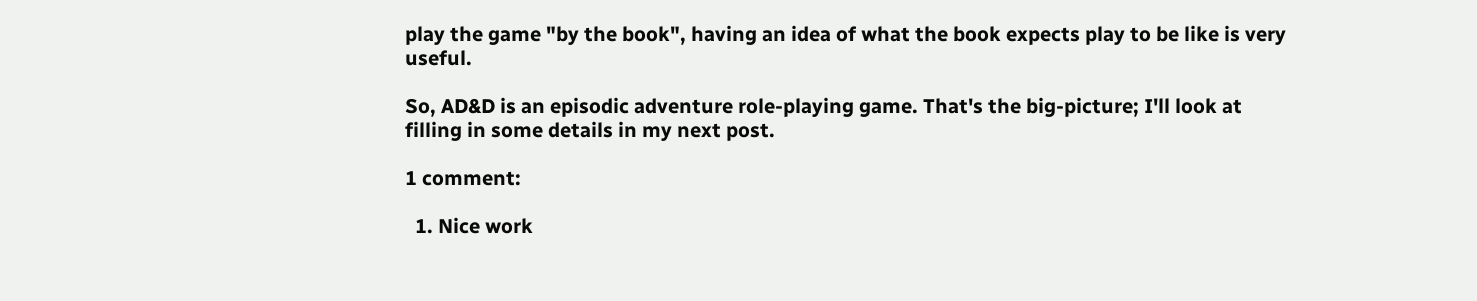play the game "by the book", having an idea of what the book expects play to be like is very useful.

So, AD&D is an episodic adventure role-playing game. That's the big-picture; I'll look at filling in some details in my next post.

1 comment:

  1. Nice work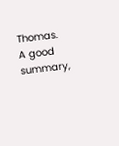Thomas. A good summary,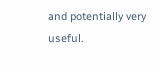and potentially very useful.